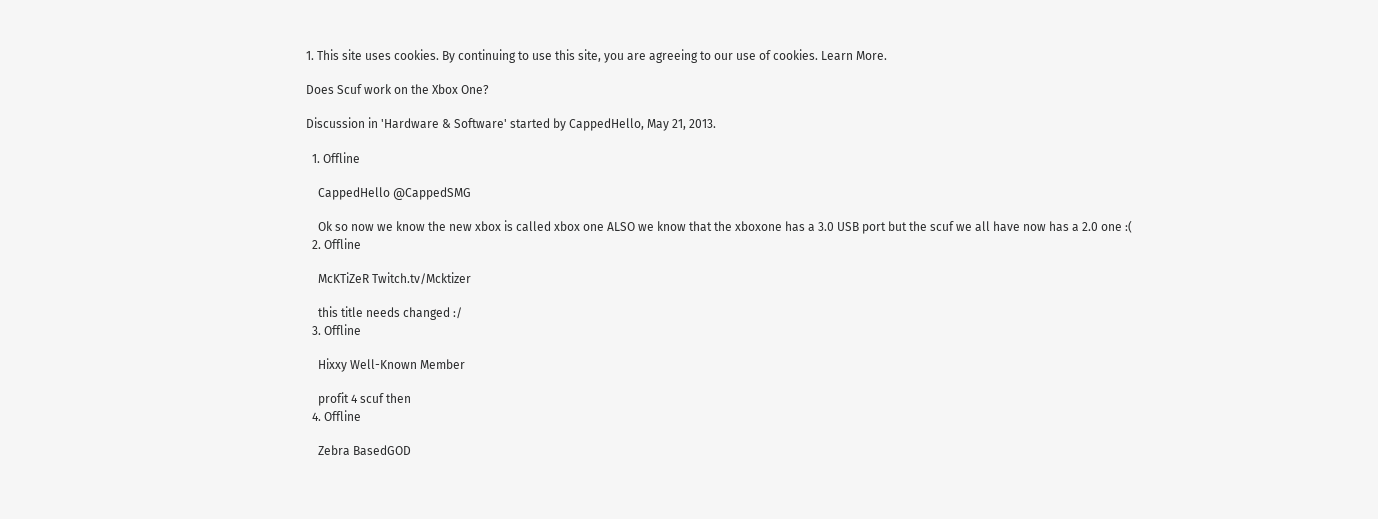1. This site uses cookies. By continuing to use this site, you are agreeing to our use of cookies. Learn More.

Does Scuf work on the Xbox One?

Discussion in 'Hardware & Software' started by CappedHello, May 21, 2013.

  1. Offline

    CappedHello @CappedSMG

    Ok so now we know the new xbox is called xbox one ALSO we know that the xboxone has a 3.0 USB port but the scuf we all have now has a 2.0 one :(
  2. Offline

    McKTiZeR Twitch.tv/Mcktizer

    this title needs changed :/
  3. Offline

    Hixxy Well-Known Member

    profit 4 scuf then
  4. Offline

    Zebra BasedGOD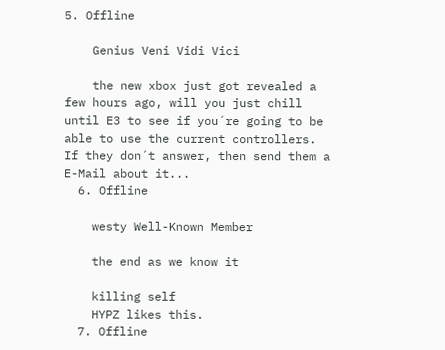5. Offline

    Genius Veni Vidi Vici

    the new xbox just got revealed a few hours ago, will you just chill until E3 to see if you´re going to be able to use the current controllers. If they don´t answer, then send them a E-Mail about it...
  6. Offline

    westy Well-Known Member

    the end as we know it

    killing self
    HYPZ likes this.
  7. Offline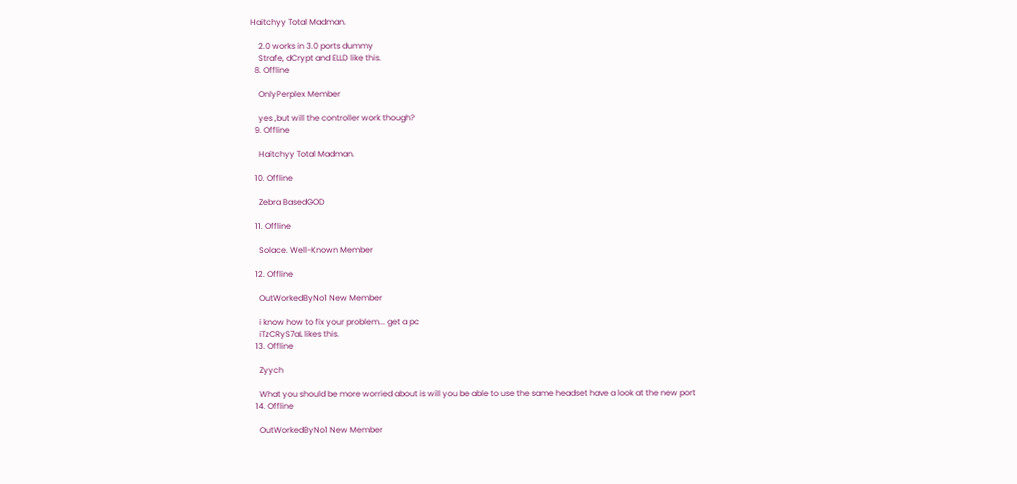Haitchyy Total Madman.

    2.0 works in 3.0 ports dummy
    Strafe, dCrypt and ELLD like this.
  8. Offline

    OnlyPerplex Member

    yes ,but will the controller work though?
  9. Offline

    Haitchyy Total Madman.

  10. Offline

    Zebra BasedGOD

  11. Offline

    Solace. Well-Known Member

  12. Offline

    OutWorkedByNo1 New Member

    i know how to fix your problem... get a pc
    iTzCRyS7aL likes this.
  13. Offline

    Zyych

    What you should be more worried about is will you be able to use the same headset have a look at the new port
  14. Offline

    OutWorkedByNo1 New Member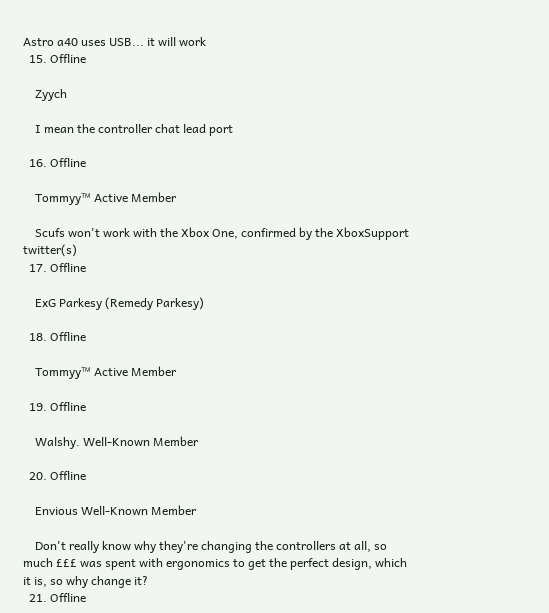Astro a40 uses USB... it will work
  15. Offline

    Zyych

    I mean the controller chat lead port

  16. Offline

    Tommyy™ Active Member

    Scufs won't work with the Xbox One, confirmed by the XboxSupport twitter(s)
  17. Offline

    ExG Parkesy (Remedy Parkesy)

  18. Offline

    Tommyy™ Active Member

  19. Offline

    Walshy. Well-Known Member

  20. Offline

    Envious Well-Known Member

    Don't really know why they're changing the controllers at all, so much £££ was spent with ergonomics to get the perfect design, which it is, so why change it?
  21. Offline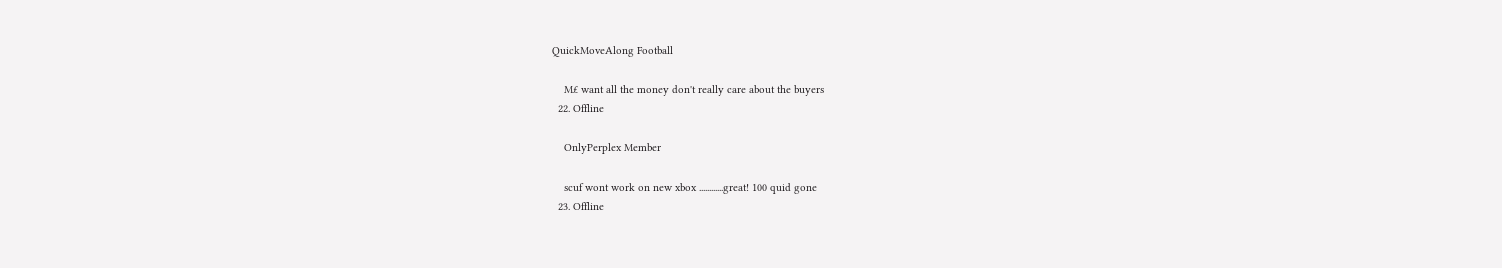QuickMoveAlong Football

    M£ want all the money don't really care about the buyers
  22. Offline

    OnlyPerplex Member

    scuf wont work on new xbox ............great! 100 quid gone
  23. Offline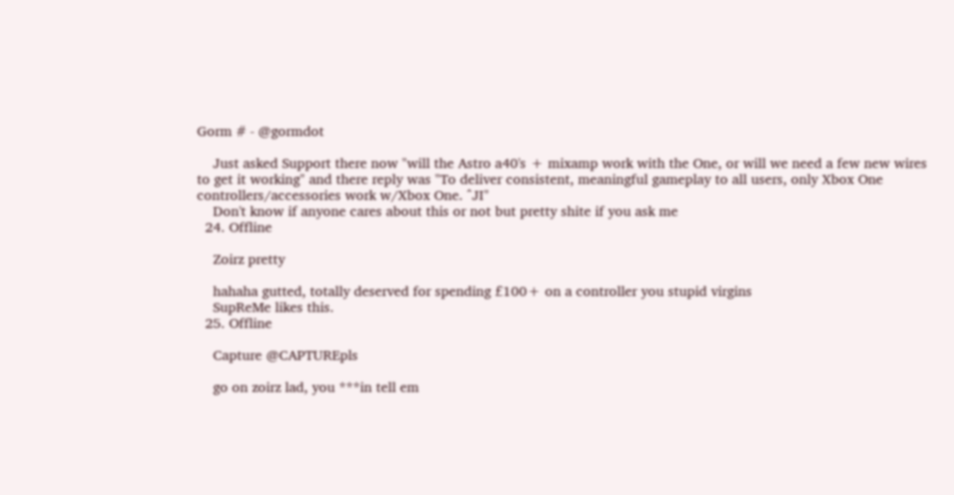Gorm # - @gormdot

    Just asked Support there now "will the Astro a40's + mixamp work with the One, or will we need a few new wires to get it working" and there reply was "To deliver consistent, meaningful gameplay to all users, only Xbox One controllers/accessories work w/Xbox One. ^JI"
    Don't know if anyone cares about this or not but pretty shite if you ask me
  24. Offline

    Zoirz pretty

    hahaha gutted, totally deserved for spending £100+ on a controller you stupid virgins
    SupReMe likes this.
  25. Offline

    Capture @CAPTUREpls

    go on zoirz lad, you ***in tell em